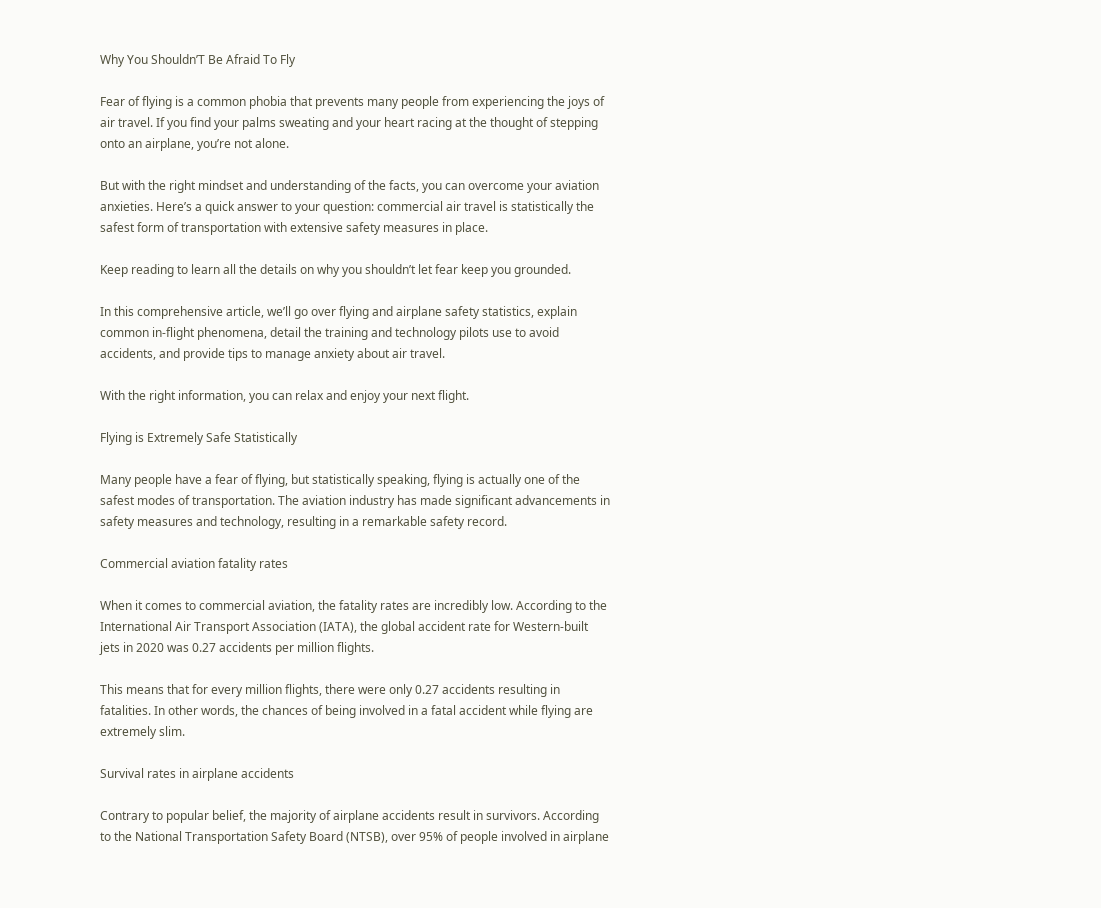Why You Shouldn’T Be Afraid To Fly

Fear of flying is a common phobia that prevents many people from experiencing the joys of air travel. If you find your palms sweating and your heart racing at the thought of stepping onto an airplane, you’re not alone.

But with the right mindset and understanding of the facts, you can overcome your aviation anxieties. Here’s a quick answer to your question: commercial air travel is statistically the safest form of transportation with extensive safety measures in place.

Keep reading to learn all the details on why you shouldn’t let fear keep you grounded.

In this comprehensive article, we’ll go over flying and airplane safety statistics, explain common in-flight phenomena, detail the training and technology pilots use to avoid accidents, and provide tips to manage anxiety about air travel.

With the right information, you can relax and enjoy your next flight.

Flying is Extremely Safe Statistically

Many people have a fear of flying, but statistically speaking, flying is actually one of the safest modes of transportation. The aviation industry has made significant advancements in safety measures and technology, resulting in a remarkable safety record.

Commercial aviation fatality rates

When it comes to commercial aviation, the fatality rates are incredibly low. According to the International Air Transport Association (IATA), the global accident rate for Western-built jets in 2020 was 0.27 accidents per million flights.

This means that for every million flights, there were only 0.27 accidents resulting in fatalities. In other words, the chances of being involved in a fatal accident while flying are extremely slim.

Survival rates in airplane accidents

Contrary to popular belief, the majority of airplane accidents result in survivors. According to the National Transportation Safety Board (NTSB), over 95% of people involved in airplane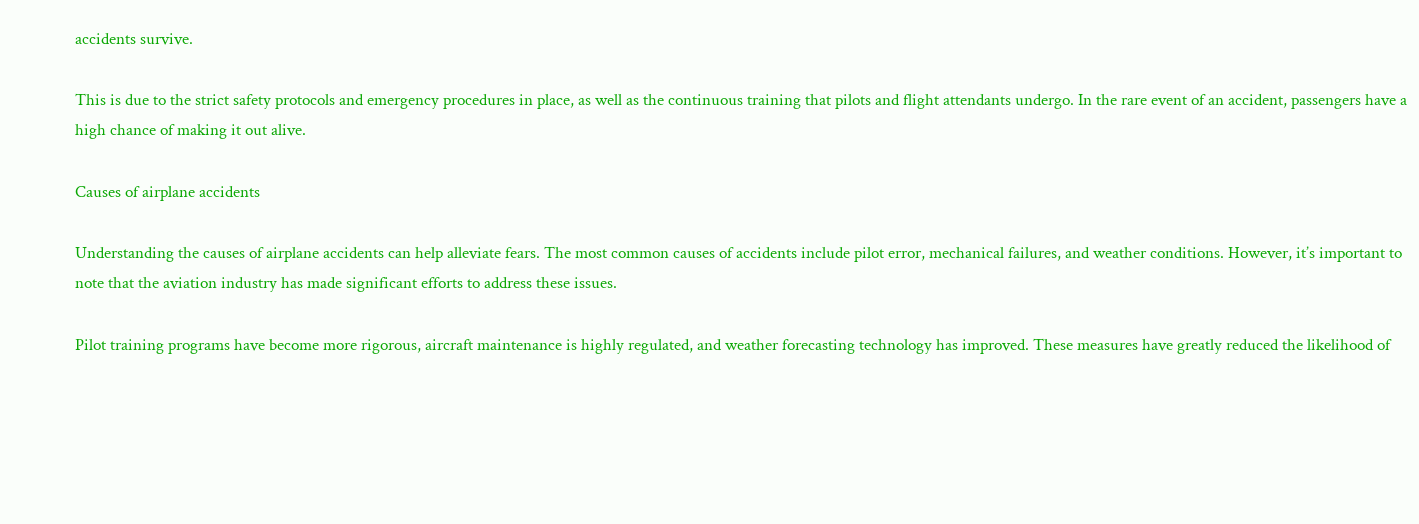accidents survive.

This is due to the strict safety protocols and emergency procedures in place, as well as the continuous training that pilots and flight attendants undergo. In the rare event of an accident, passengers have a high chance of making it out alive.

Causes of airplane accidents

Understanding the causes of airplane accidents can help alleviate fears. The most common causes of accidents include pilot error, mechanical failures, and weather conditions. However, it’s important to note that the aviation industry has made significant efforts to address these issues.

Pilot training programs have become more rigorous, aircraft maintenance is highly regulated, and weather forecasting technology has improved. These measures have greatly reduced the likelihood of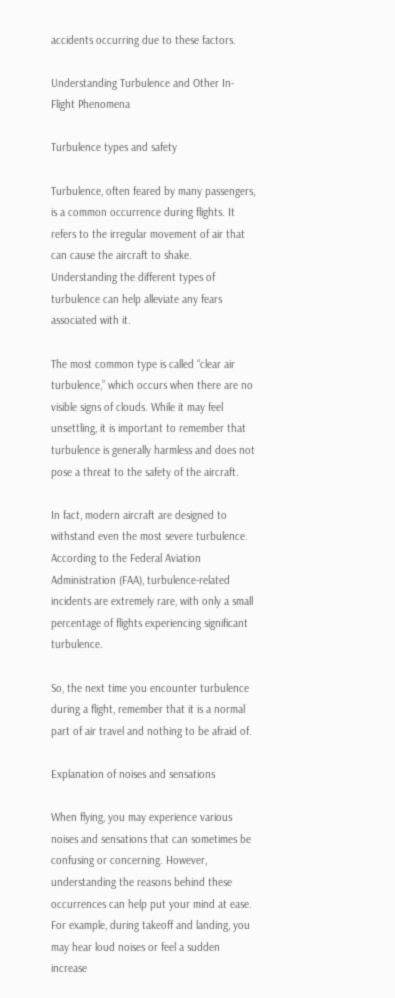accidents occurring due to these factors.

Understanding Turbulence and Other In-Flight Phenomena

Turbulence types and safety

Turbulence, often feared by many passengers, is a common occurrence during flights. It refers to the irregular movement of air that can cause the aircraft to shake. Understanding the different types of turbulence can help alleviate any fears associated with it.

The most common type is called “clear air turbulence,” which occurs when there are no visible signs of clouds. While it may feel unsettling, it is important to remember that turbulence is generally harmless and does not pose a threat to the safety of the aircraft.

In fact, modern aircraft are designed to withstand even the most severe turbulence. According to the Federal Aviation Administration (FAA), turbulence-related incidents are extremely rare, with only a small percentage of flights experiencing significant turbulence.

So, the next time you encounter turbulence during a flight, remember that it is a normal part of air travel and nothing to be afraid of.

Explanation of noises and sensations

When flying, you may experience various noises and sensations that can sometimes be confusing or concerning. However, understanding the reasons behind these occurrences can help put your mind at ease. For example, during takeoff and landing, you may hear loud noises or feel a sudden increase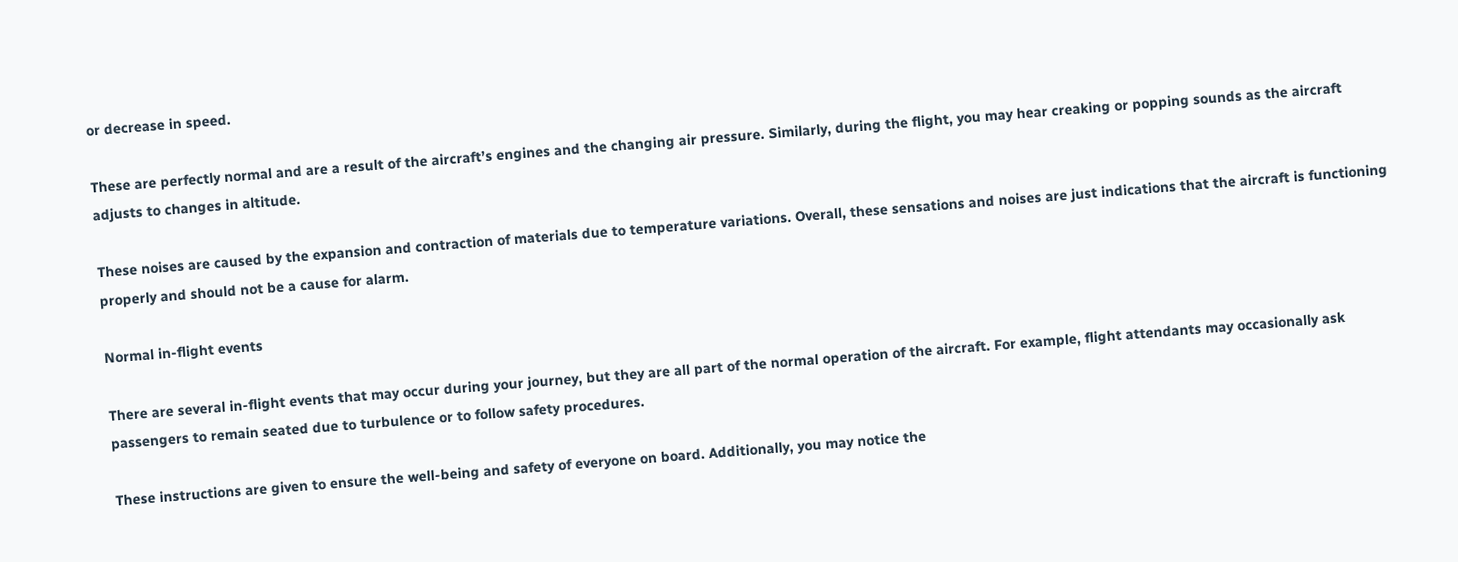or decrease in speed.

These are perfectly normal and are a result of the aircraft’s engines and the changing air pressure. Similarly, during the flight, you may hear creaking or popping sounds as the aircraft adjusts to changes in altitude.

These noises are caused by the expansion and contraction of materials due to temperature variations. Overall, these sensations and noises are just indications that the aircraft is functioning properly and should not be a cause for alarm.

Normal in-flight events

There are several in-flight events that may occur during your journey, but they are all part of the normal operation of the aircraft. For example, flight attendants may occasionally ask passengers to remain seated due to turbulence or to follow safety procedures.

These instructions are given to ensure the well-being and safety of everyone on board. Additionally, you may notice the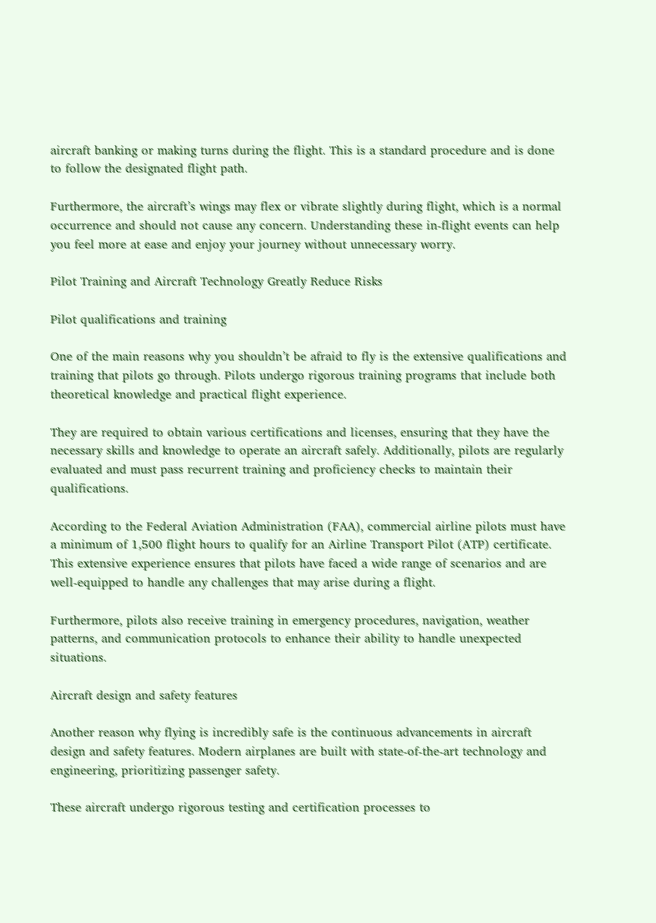aircraft banking or making turns during the flight. This is a standard procedure and is done to follow the designated flight path.

Furthermore, the aircraft’s wings may flex or vibrate slightly during flight, which is a normal occurrence and should not cause any concern. Understanding these in-flight events can help you feel more at ease and enjoy your journey without unnecessary worry.

Pilot Training and Aircraft Technology Greatly Reduce Risks

Pilot qualifications and training

One of the main reasons why you shouldn’t be afraid to fly is the extensive qualifications and training that pilots go through. Pilots undergo rigorous training programs that include both theoretical knowledge and practical flight experience.

They are required to obtain various certifications and licenses, ensuring that they have the necessary skills and knowledge to operate an aircraft safely. Additionally, pilots are regularly evaluated and must pass recurrent training and proficiency checks to maintain their qualifications.

According to the Federal Aviation Administration (FAA), commercial airline pilots must have a minimum of 1,500 flight hours to qualify for an Airline Transport Pilot (ATP) certificate. This extensive experience ensures that pilots have faced a wide range of scenarios and are well-equipped to handle any challenges that may arise during a flight.

Furthermore, pilots also receive training in emergency procedures, navigation, weather patterns, and communication protocols to enhance their ability to handle unexpected situations.

Aircraft design and safety features

Another reason why flying is incredibly safe is the continuous advancements in aircraft design and safety features. Modern airplanes are built with state-of-the-art technology and engineering, prioritizing passenger safety.

These aircraft undergo rigorous testing and certification processes to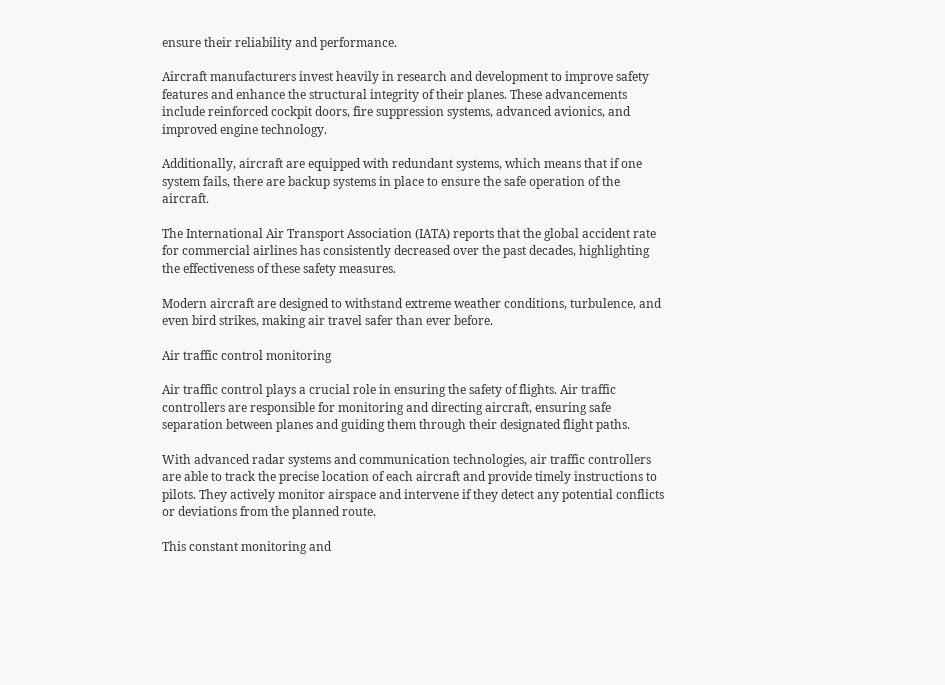ensure their reliability and performance.

Aircraft manufacturers invest heavily in research and development to improve safety features and enhance the structural integrity of their planes. These advancements include reinforced cockpit doors, fire suppression systems, advanced avionics, and improved engine technology.

Additionally, aircraft are equipped with redundant systems, which means that if one system fails, there are backup systems in place to ensure the safe operation of the aircraft.

The International Air Transport Association (IATA) reports that the global accident rate for commercial airlines has consistently decreased over the past decades, highlighting the effectiveness of these safety measures.

Modern aircraft are designed to withstand extreme weather conditions, turbulence, and even bird strikes, making air travel safer than ever before.

Air traffic control monitoring

Air traffic control plays a crucial role in ensuring the safety of flights. Air traffic controllers are responsible for monitoring and directing aircraft, ensuring safe separation between planes and guiding them through their designated flight paths.

With advanced radar systems and communication technologies, air traffic controllers are able to track the precise location of each aircraft and provide timely instructions to pilots. They actively monitor airspace and intervene if they detect any potential conflicts or deviations from the planned route.

This constant monitoring and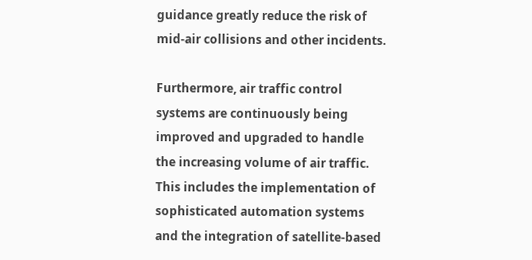guidance greatly reduce the risk of mid-air collisions and other incidents.

Furthermore, air traffic control systems are continuously being improved and upgraded to handle the increasing volume of air traffic. This includes the implementation of sophisticated automation systems and the integration of satellite-based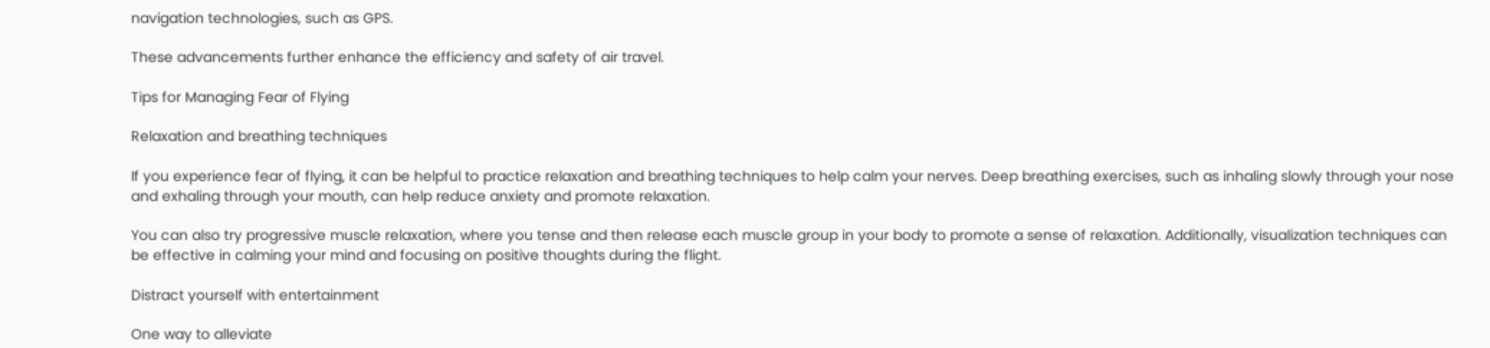navigation technologies, such as GPS.

These advancements further enhance the efficiency and safety of air travel.

Tips for Managing Fear of Flying

Relaxation and breathing techniques

If you experience fear of flying, it can be helpful to practice relaxation and breathing techniques to help calm your nerves. Deep breathing exercises, such as inhaling slowly through your nose and exhaling through your mouth, can help reduce anxiety and promote relaxation.

You can also try progressive muscle relaxation, where you tense and then release each muscle group in your body to promote a sense of relaxation. Additionally, visualization techniques can be effective in calming your mind and focusing on positive thoughts during the flight.

Distract yourself with entertainment

One way to alleviate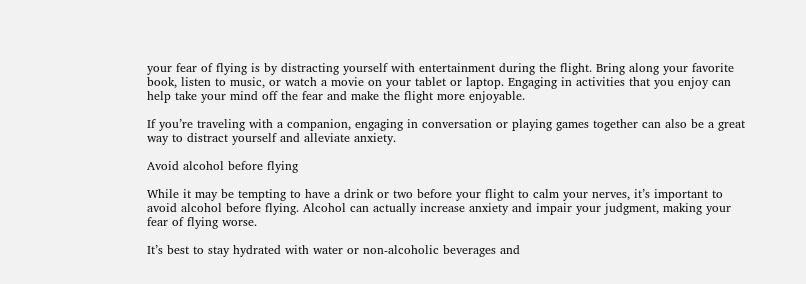your fear of flying is by distracting yourself with entertainment during the flight. Bring along your favorite book, listen to music, or watch a movie on your tablet or laptop. Engaging in activities that you enjoy can help take your mind off the fear and make the flight more enjoyable.

If you’re traveling with a companion, engaging in conversation or playing games together can also be a great way to distract yourself and alleviate anxiety.

Avoid alcohol before flying

While it may be tempting to have a drink or two before your flight to calm your nerves, it’s important to avoid alcohol before flying. Alcohol can actually increase anxiety and impair your judgment, making your fear of flying worse.

It’s best to stay hydrated with water or non-alcoholic beverages and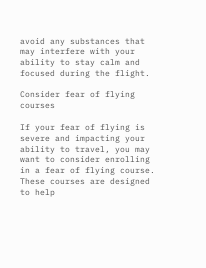avoid any substances that may interfere with your ability to stay calm and focused during the flight.

Consider fear of flying courses

If your fear of flying is severe and impacting your ability to travel, you may want to consider enrolling in a fear of flying course. These courses are designed to help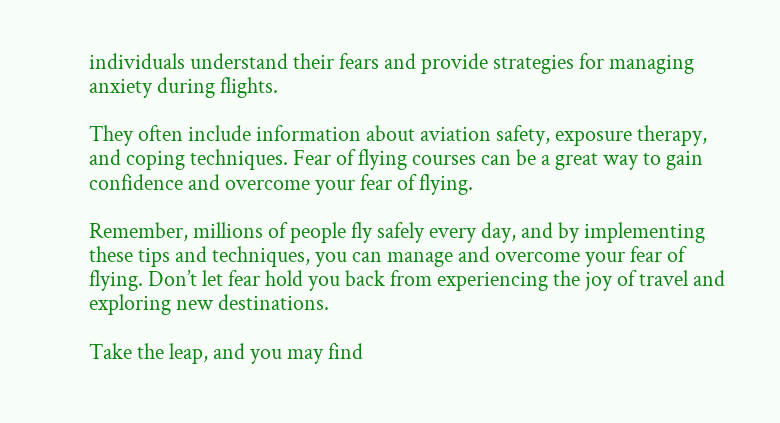individuals understand their fears and provide strategies for managing anxiety during flights.

They often include information about aviation safety, exposure therapy, and coping techniques. Fear of flying courses can be a great way to gain confidence and overcome your fear of flying.

Remember, millions of people fly safely every day, and by implementing these tips and techniques, you can manage and overcome your fear of flying. Don’t let fear hold you back from experiencing the joy of travel and exploring new destinations.

Take the leap, and you may find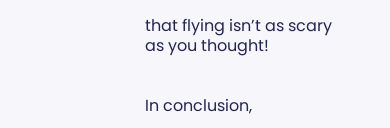that flying isn’t as scary as you thought!


In conclusion,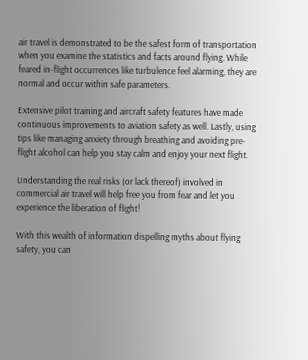air travel is demonstrated to be the safest form of transportation when you examine the statistics and facts around flying. While feared in-flight occurrences like turbulence feel alarming, they are normal and occur within safe parameters.

Extensive pilot training and aircraft safety features have made continuous improvements to aviation safety as well. Lastly, using tips like managing anxiety through breathing and avoiding pre-flight alcohol can help you stay calm and enjoy your next flight.

Understanding the real risks (or lack thereof) involved in commercial air travel will help free you from fear and let you experience the liberation of flight!

With this wealth of information dispelling myths about flying safety, you can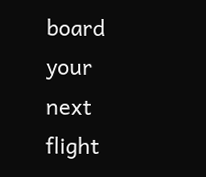board your next flight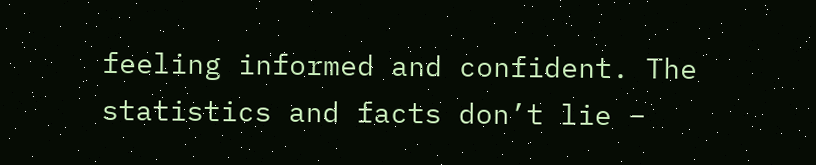feeling informed and confident. The statistics and facts don’t lie –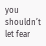you shouldn’t let fear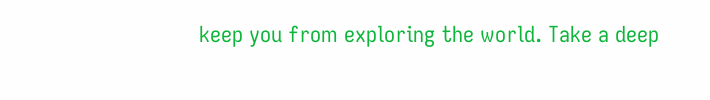keep you from exploring the world. Take a deep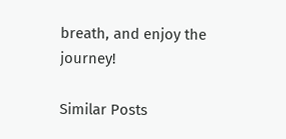breath, and enjoy the journey!

Similar Posts